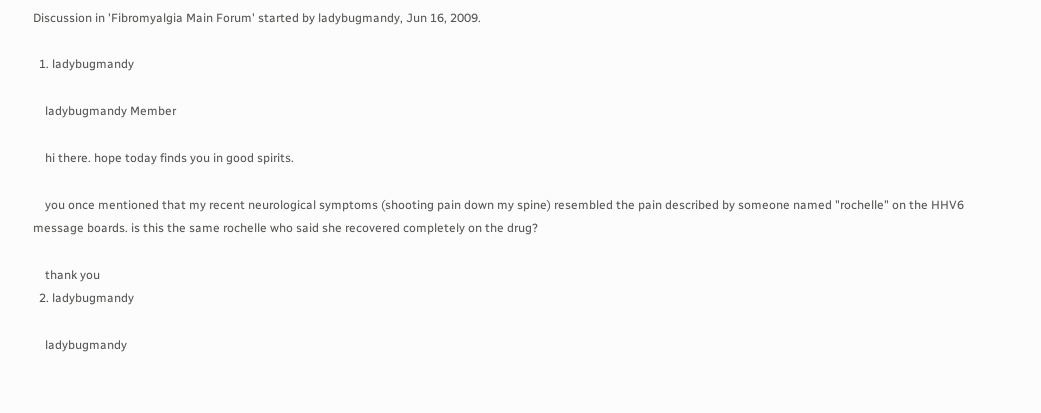Discussion in 'Fibromyalgia Main Forum' started by ladybugmandy, Jun 16, 2009.

  1. ladybugmandy

    ladybugmandy Member

    hi there. hope today finds you in good spirits.

    you once mentioned that my recent neurological symptoms (shooting pain down my spine) resembled the pain described by someone named "rochelle" on the HHV6 message boards. is this the same rochelle who said she recovered completely on the drug?

    thank you
  2. ladybugmandy

    ladybugmandy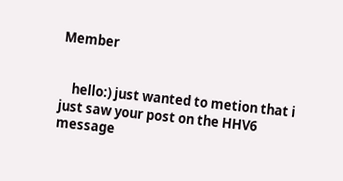Member


    hello:) just wanted to metion that i just saw your post on the HHV6 message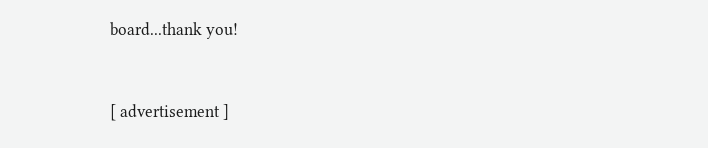board...thank you!


[ advertisement ]